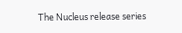The Nucleus release series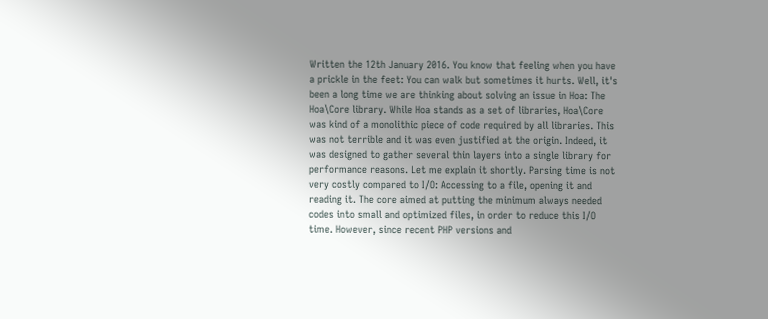Written the 12th January 2016. You know that feeling when you have a prickle in the feet: You can walk but sometimes it hurts. Well, it's been a long time we are thinking about solving an issue in Hoa: The Hoa\Core library. While Hoa stands as a set of libraries, Hoa\Core was kind of a monolithic piece of code required by all libraries. This was not terrible and it was even justified at the origin. Indeed, it was designed to gather several thin layers into a single library for performance reasons. Let me explain it shortly. Parsing time is not very costly compared to I/O: Accessing to a file, opening it and reading it. The core aimed at putting the minimum always needed codes into small and optimized files, in order to reduce this I/O time. However, since recent PHP versions and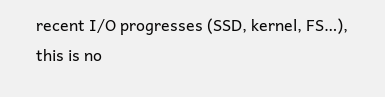recent I/O progresses (SSD, kernel, FS…), this is no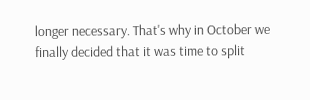longer necessary. That's why in October we finally decided that it was time to split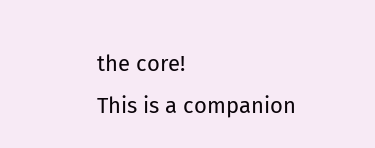the core!
This is a companion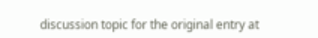discussion topic for the original entry at